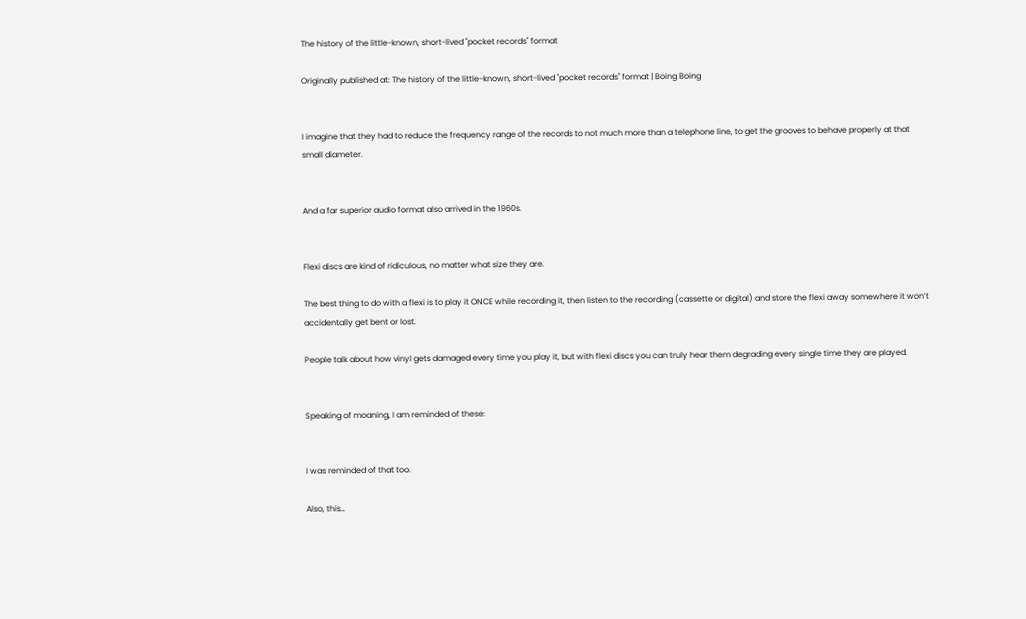The history of the little-known, short-lived "pocket records" format

Originally published at: The history of the little-known, short-lived "pocket records" format | Boing Boing


I imagine that they had to reduce the frequency range of the records to not much more than a telephone line, to get the grooves to behave properly at that small diameter.


And a far superior audio format also arrived in the 1960s.


Flexi discs are kind of ridiculous, no matter what size they are.

The best thing to do with a flexi is to play it ONCE while recording it, then listen to the recording (cassette or digital) and store the flexi away somewhere it won’t accidentally get bent or lost.

People talk about how vinyl gets damaged every time you play it, but with flexi discs you can truly hear them degrading every single time they are played.


Speaking of moaning, I am reminded of these:


I was reminded of that too.

Also, this…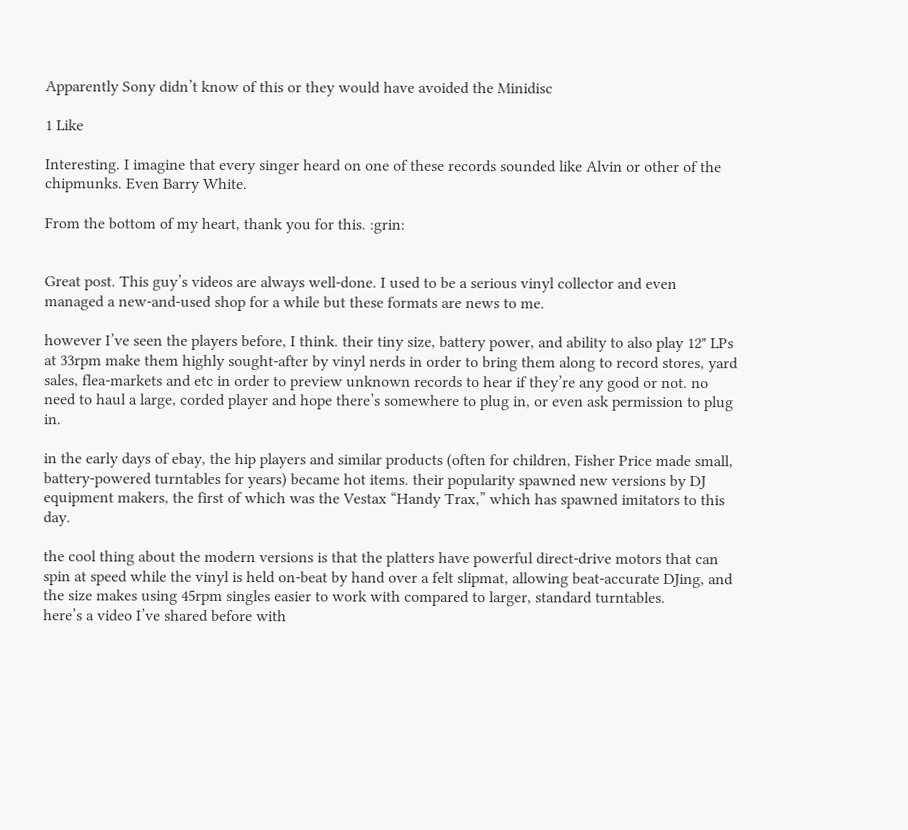Apparently Sony didn’t know of this or they would have avoided the Minidisc

1 Like

Interesting. I imagine that every singer heard on one of these records sounded like Alvin or other of the chipmunks. Even Barry White.

From the bottom of my heart, thank you for this. :grin:


Great post. This guy’s videos are always well-done. I used to be a serious vinyl collector and even managed a new-and-used shop for a while but these formats are news to me.

however I’ve seen the players before, I think. their tiny size, battery power, and ability to also play 12" LPs at 33rpm make them highly sought-after by vinyl nerds in order to bring them along to record stores, yard sales, flea-markets and etc in order to preview unknown records to hear if they’re any good or not. no need to haul a large, corded player and hope there’s somewhere to plug in, or even ask permission to plug in.

in the early days of ebay, the hip players and similar products (often for children, Fisher Price made small, battery-powered turntables for years) became hot items. their popularity spawned new versions by DJ equipment makers, the first of which was the Vestax “Handy Trax,” which has spawned imitators to this day.

the cool thing about the modern versions is that the platters have powerful direct-drive motors that can spin at speed while the vinyl is held on-beat by hand over a felt slipmat, allowing beat-accurate DJing, and the size makes using 45rpm singles easier to work with compared to larger, standard turntables.
here’s a video I’ve shared before with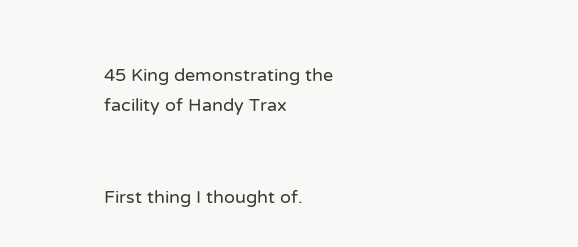45 King demonstrating the facility of Handy Trax


First thing I thought of.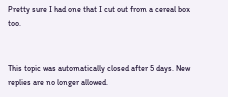Pretty sure I had one that I cut out from a cereal box too.


This topic was automatically closed after 5 days. New replies are no longer allowed.